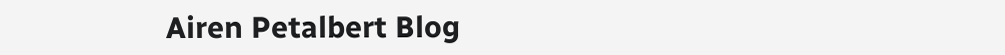Airen Petalbert Blog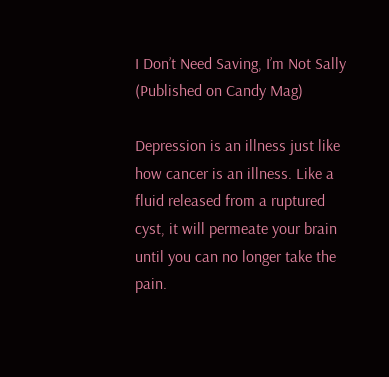I Don’t Need Saving, I’m Not Sally (Published on Candy Mag)

Depression is an illness just like how cancer is an illness. Like a fluid released from a ruptured cyst, it will permeate your brain until you can no longer take the pain.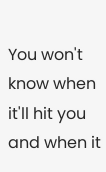You won't know when it'll hit you and when it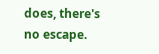does, there's no escape.